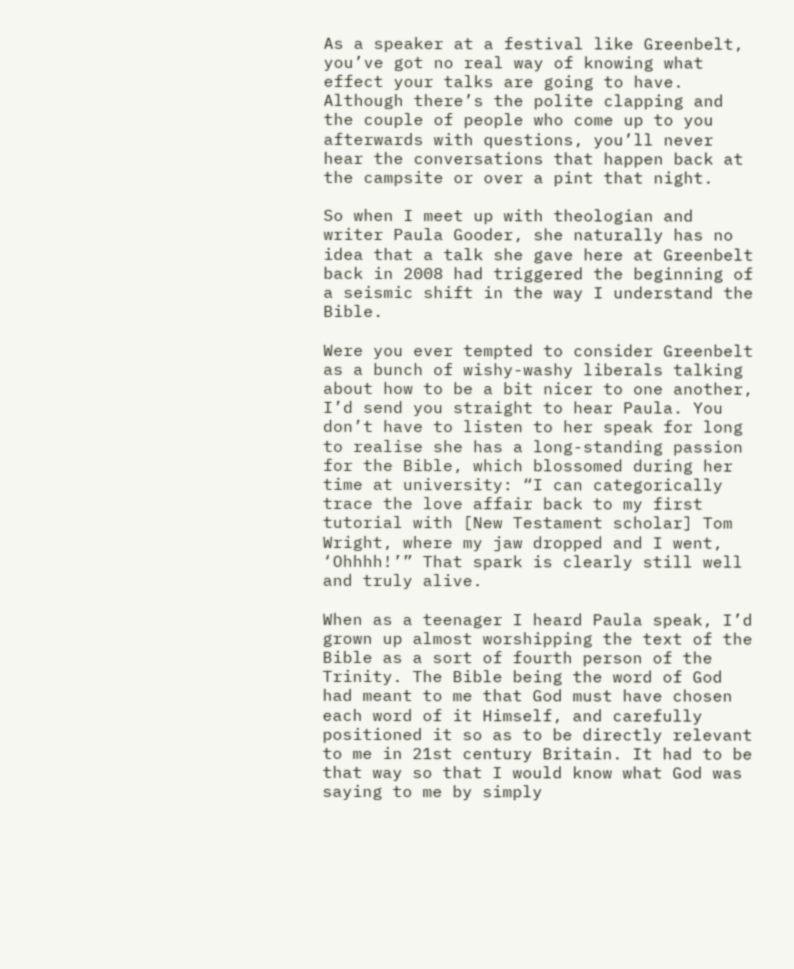As a speaker at a festival like Greenbelt, you’ve got no real way of knowing what effect your talks are going to have. Although there’s the polite clapping and the couple of people who come up to you afterwards with questions, you’ll never hear the conversations that happen back at the campsite or over a pint that night.

So when I meet up with theologian and writer Paula Gooder, she naturally has no idea that a talk she gave here at Greenbelt back in 2008 had triggered the beginning of a seismic shift in the way I understand the Bible.

Were you ever tempted to consider Greenbelt as a bunch of wishy-washy liberals talking about how to be a bit nicer to one another, I’d send you straight to hear Paula. You don’t have to listen to her speak for long to realise she has a long-standing passion for the Bible, which blossomed during her time at university: “I can categorically trace the love affair back to my first tutorial with [New Testament scholar] Tom Wright, where my jaw dropped and I went, ‘Ohhhh!’” That spark is clearly still well and truly alive.

When as a teenager I heard Paula speak, I’d grown up almost worshipping the text of the Bible as a sort of fourth person of the Trinity. The Bible being the word of God had meant to me that God must have chosen each word of it Himself, and carefully positioned it so as to be directly relevant to me in 21st century Britain. It had to be that way so that I would know what God was saying to me by simply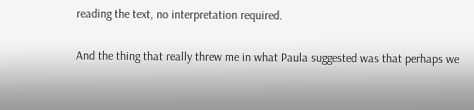reading the text, no interpretation required.

And the thing that really threw me in what Paula suggested was that perhaps we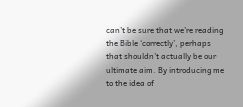can’t be sure that we’re reading the Bible ‘correctly’, perhaps that shouldn’t actually be our ultimate aim. By introducing me to the idea of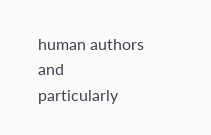human authors and particularly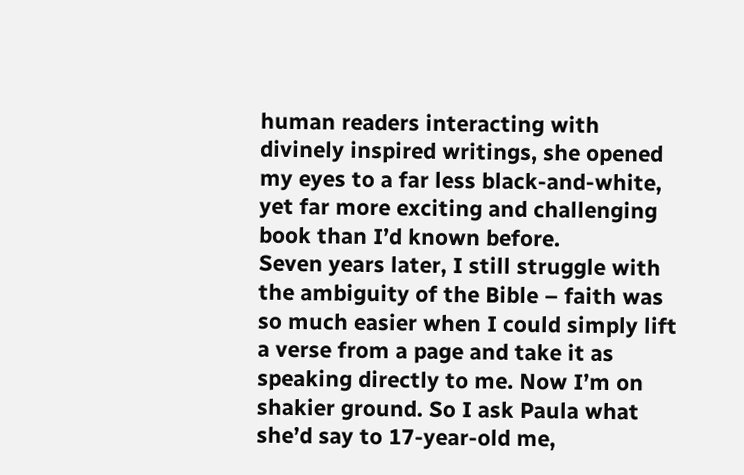human readers interacting with divinely inspired writings, she opened my eyes to a far less black-and-white, yet far more exciting and challenging book than I’d known before.
Seven years later, I still struggle with the ambiguity of the Bible – faith was so much easier when I could simply lift a verse from a page and take it as speaking directly to me. Now I’m on shakier ground. So I ask Paula what she’d say to 17-year-old me,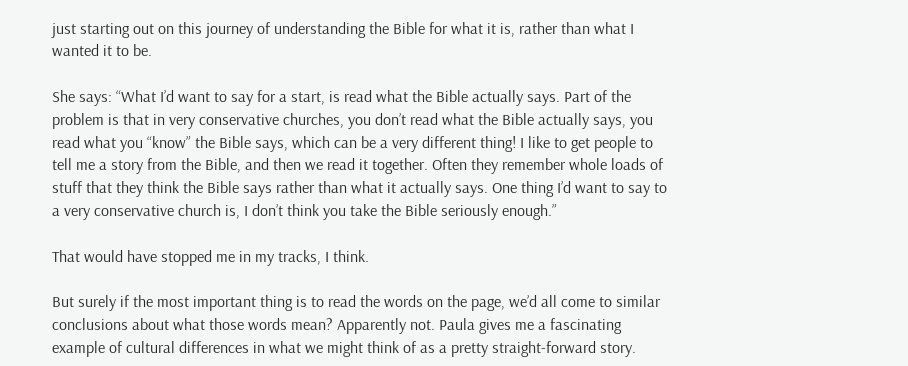just starting out on this journey of understanding the Bible for what it is, rather than what I wanted it to be.

She says: “What I’d want to say for a start, is read what the Bible actually says. Part of the problem is that in very conservative churches, you don’t read what the Bible actually says, you read what you “know” the Bible says, which can be a very different thing! I like to get people to tell me a story from the Bible, and then we read it together. Often they remember whole loads of stuff that they think the Bible says rather than what it actually says. One thing I’d want to say to a very conservative church is, I don’t think you take the Bible seriously enough.”

That would have stopped me in my tracks, I think.

But surely if the most important thing is to read the words on the page, we’d all come to similar conclusions about what those words mean? Apparently not. Paula gives me a fascinating example of cultural differences in what we might think of as a pretty straight-forward story.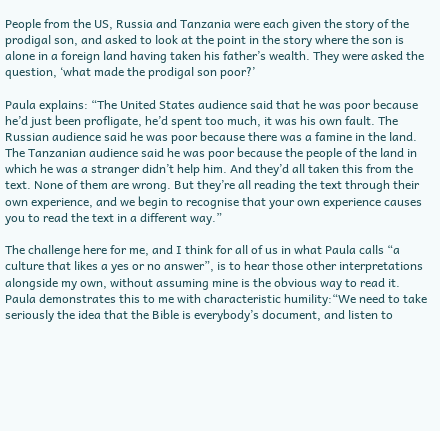People from the US, Russia and Tanzania were each given the story of the prodigal son, and asked to look at the point in the story where the son is alone in a foreign land having taken his father’s wealth. They were asked the question, ‘what made the prodigal son poor?’

Paula explains: “The United States audience said that he was poor because he’d just been profligate, he’d spent too much, it was his own fault. The Russian audience said he was poor because there was a famine in the land. The Tanzanian audience said he was poor because the people of the land in which he was a stranger didn’t help him. And they’d all taken this from the text. None of them are wrong. But they’re all reading the text through their own experience, and we begin to recognise that your own experience causes you to read the text in a different way.”

The challenge here for me, and I think for all of us in what Paula calls “a culture that likes a yes or no answer”, is to hear those other interpretations alongside my own, without assuming mine is the obvious way to read it. Paula demonstrates this to me with characteristic humility:“We need to take seriously the idea that the Bible is everybody’s document, and listen to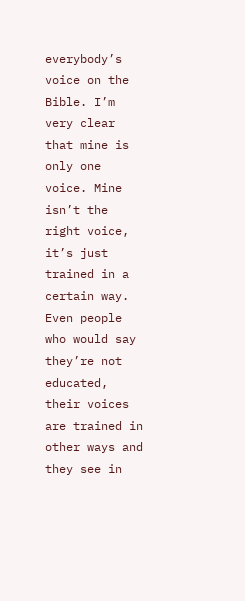everybody’s voice on the Bible. I’m very clear that mine is only one voice. Mine isn’t the right voice, it’s just trained in a certain way. Even people who would say they’re not educated, their voices are trained in other ways and they see in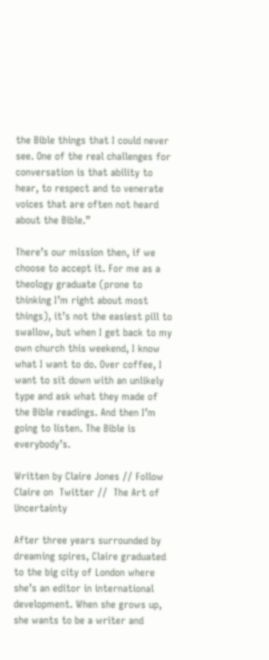the Bible things that I could never see. One of the real challenges for conversation is that ability to hear, to respect and to venerate voices that are often not heard about the Bible.”

There’s our mission then, if we choose to accept it. For me as a theology graduate (prone to thinking I’m right about most things), it’s not the easiest pill to swallow, but when I get back to my own church this weekend, I know what I want to do. Over coffee, I want to sit down with an unlikely type and ask what they made of the Bible readings. And then I’m going to listen. The Bible is everybody’s.

Written by Claire Jones // Follow Claire on  Twitter //  The Art of Uncertainty

After three years surrounded by dreaming spires, Claire graduated to the big city of London where she’s an editor in international development. When she grows up, she wants to be a writer and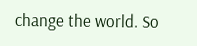change the world. So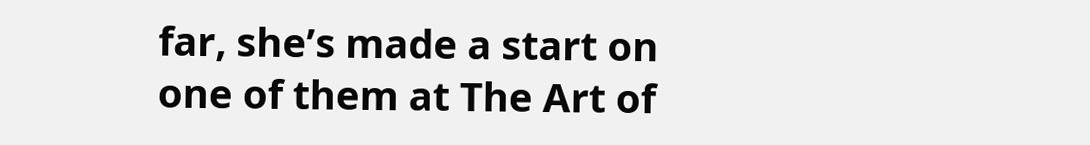far, she’s made a start on one of them at The Art of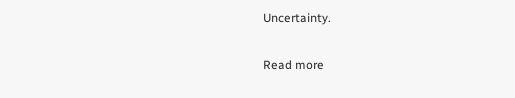Uncertainty.

Read more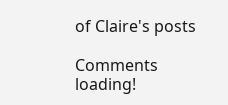of Claire's posts

Comments loading!